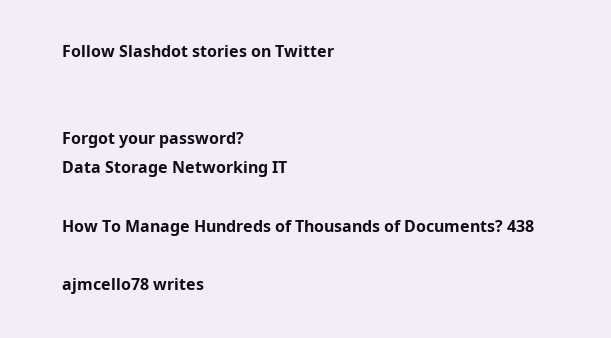Follow Slashdot stories on Twitter


Forgot your password?
Data Storage Networking IT

How To Manage Hundreds of Thousands of Documents? 438

ajmcello78 writes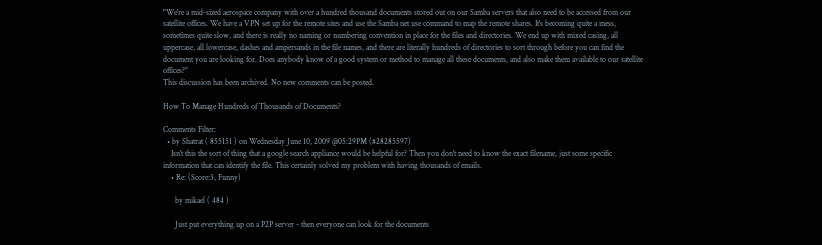"We're a mid-sized aerospace company with over a hundred thousand documents stored out on our Samba servers that also need to be accessed from our satellite offices. We have a VPN set up for the remote sites and use the Samba net use command to map the remote shares. It's becoming quite a mess, sometimes quite slow, and there is really no naming or numbering convention in place for the files and directories. We end up with mixed casing, all uppercase, all lowercase, dashes and ampersands in the file names, and there are literally hundreds of directories to sort through before you can find the document you are looking for. Does anybody know of a good system or method to manage all these documents, and also make them available to our satellite offices?"
This discussion has been archived. No new comments can be posted.

How To Manage Hundreds of Thousands of Documents?

Comments Filter:
  • by Shatrat ( 855151 ) on Wednesday June 10, 2009 @05:29PM (#28285597)
    Isn't this the sort of thing that a google search appliance would be helpful for? Then you don't need to know the exact filename, just some specific information that can identify the file. This certainly solved my problem with having thousands of emails.
    • Re: (Score:3, Funny)

      by mikael ( 484 )

      Just put everything up on a P2P server - then everyone can look for the documents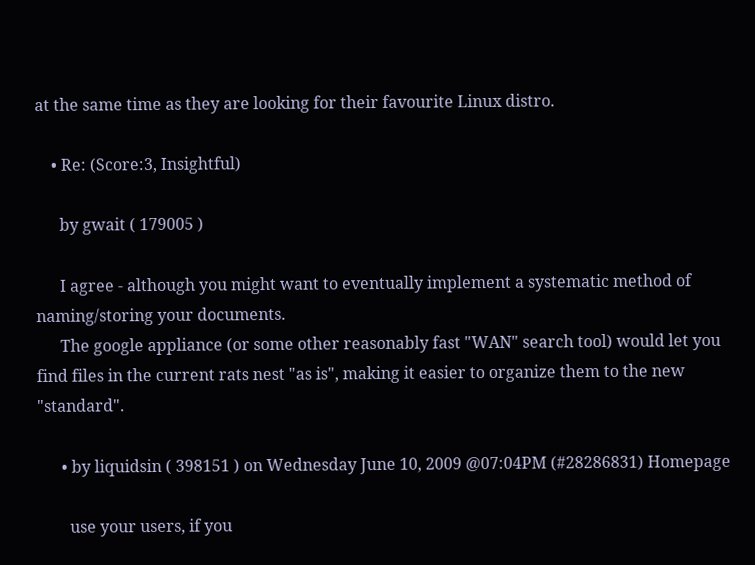at the same time as they are looking for their favourite Linux distro.

    • Re: (Score:3, Insightful)

      by gwait ( 179005 )

      I agree - although you might want to eventually implement a systematic method of naming/storing your documents.
      The google appliance (or some other reasonably fast "WAN" search tool) would let you find files in the current rats nest "as is", making it easier to organize them to the new "standard".

      • by liquidsin ( 398151 ) on Wednesday June 10, 2009 @07:04PM (#28286831) Homepage

        use your users, if you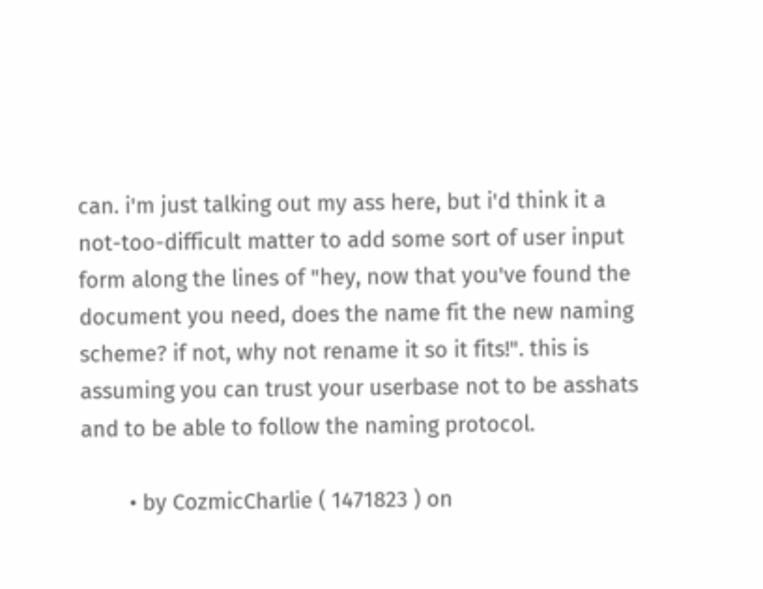can. i'm just talking out my ass here, but i'd think it a not-too-difficult matter to add some sort of user input form along the lines of "hey, now that you've found the document you need, does the name fit the new naming scheme? if not, why not rename it so it fits!". this is assuming you can trust your userbase not to be asshats and to be able to follow the naming protocol.

        • by CozmicCharlie ( 1471823 ) on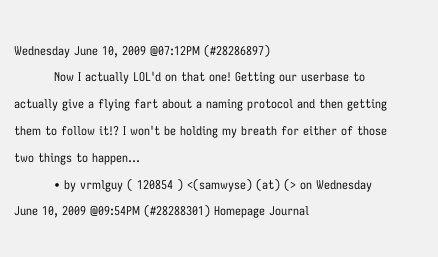Wednesday June 10, 2009 @07:12PM (#28286897)
          Now I actually LOL'd on that one! Getting our userbase to actually give a flying fart about a naming protocol and then getting them to follow it!? I won't be holding my breath for either of those two things to happen...
          • by vrmlguy ( 120854 ) <(samwyse) (at) (> on Wednesday June 10, 2009 @09:54PM (#28288301) Homepage Journal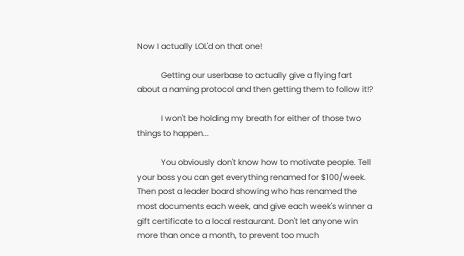Now I actually LOL'd on that one!

            Getting our userbase to actually give a flying fart about a naming protocol and then getting them to follow it!?

            I won't be holding my breath for either of those two things to happen...

            You obviously don't know how to motivate people. Tell your boss you can get everything renamed for $100/week. Then post a leader board showing who has renamed the most documents each week, and give each week's winner a gift certificate to a local restaurant. Don't let anyone win more than once a month, to prevent too much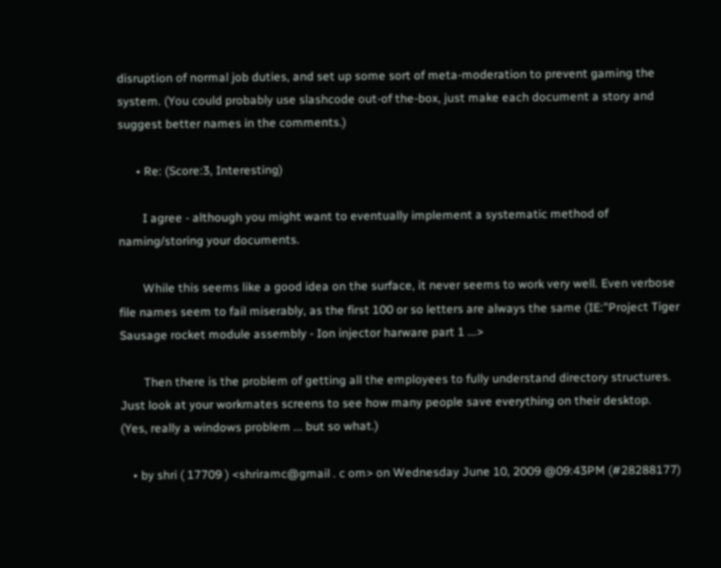disruption of normal job duties, and set up some sort of meta-moderation to prevent gaming the system. (You could probably use slashcode out-of the-box, just make each document a story and suggest better names in the comments.)

      • Re: (Score:3, Interesting)

        I agree - although you might want to eventually implement a systematic method of naming/storing your documents.

        While this seems like a good idea on the surface, it never seems to work very well. Even verbose file names seem to fail miserably, as the first 100 or so letters are always the same (IE:"Project Tiger Sausage rocket module assembly - Ion injector harware part 1 ...>

        Then there is the problem of getting all the employees to fully understand directory structures. Just look at your workmates screens to see how many people save everything on their desktop. (Yes, really a windows problem ... but so what.)

    • by shri ( 17709 ) <shriramc@gmail . c om> on Wednesday June 10, 2009 @09:43PM (#28288177)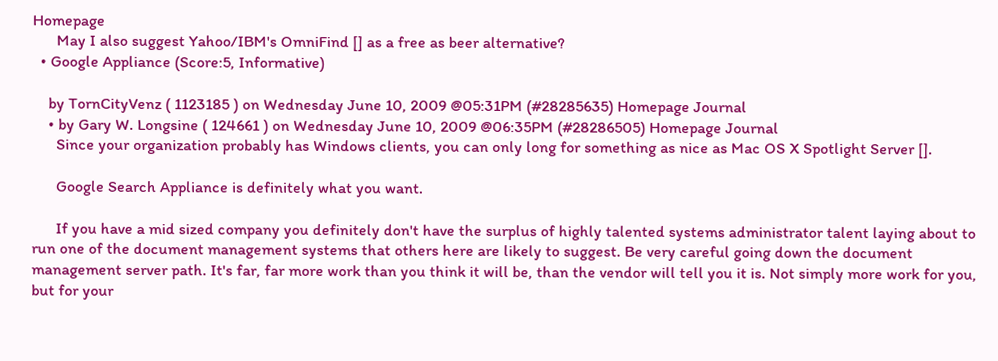Homepage
      May I also suggest Yahoo/IBM's OmniFind [] as a free as beer alternative?
  • Google Appliance (Score:5, Informative)

    by TornCityVenz ( 1123185 ) on Wednesday June 10, 2009 @05:31PM (#28285635) Homepage Journal
    • by Gary W. Longsine ( 124661 ) on Wednesday June 10, 2009 @06:35PM (#28286505) Homepage Journal
      Since your organization probably has Windows clients, you can only long for something as nice as Mac OS X Spotlight Server [].

      Google Search Appliance is definitely what you want.

      If you have a mid sized company you definitely don't have the surplus of highly talented systems administrator talent laying about to run one of the document management systems that others here are likely to suggest. Be very careful going down the document management server path. It's far, far more work than you think it will be, than the vendor will tell you it is. Not simply more work for you, but for your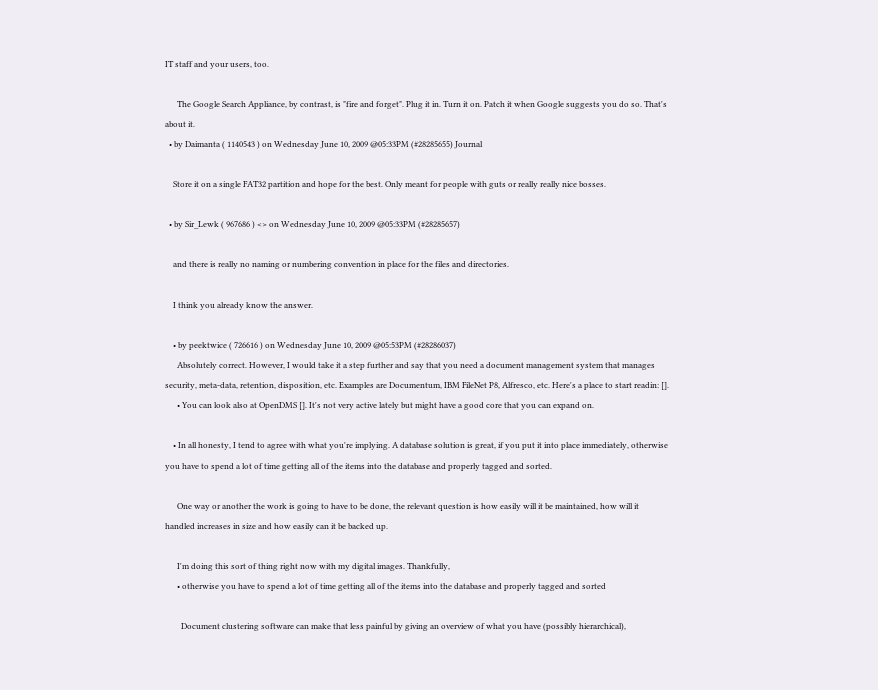IT staff and your users, too.

      The Google Search Appliance, by contrast, is "fire and forget". Plug it in. Turn it on. Patch it when Google suggests you do so. That's about it.
  • by Daimanta ( 1140543 ) on Wednesday June 10, 2009 @05:33PM (#28285655) Journal

    Store it on a single FAT32 partition and hope for the best. Only meant for people with guts or really really nice bosses.

  • by Sir_Lewk ( 967686 ) <> on Wednesday June 10, 2009 @05:33PM (#28285657)

    and there is really no naming or numbering convention in place for the files and directories.

    I think you already know the answer.

    • by peektwice ( 726616 ) on Wednesday June 10, 2009 @05:53PM (#28286037)
      Absolutely correct. However, I would take it a step further and say that you need a document management system that manages security, meta-data, retention, disposition, etc. Examples are Documentum, IBM FileNet P8, Alfresco, etc. Here's a place to start readin: [].
      • You can look also at OpenDMS []. It's not very active lately but might have a good core that you can expand on.

    • In all honesty, I tend to agree with what you're implying. A database solution is great, if you put it into place immediately, otherwise you have to spend a lot of time getting all of the items into the database and properly tagged and sorted.

      One way or another the work is going to have to be done, the relevant question is how easily will it be maintained, how will it handled increases in size and how easily can it be backed up.

      I'm doing this sort of thing right now with my digital images. Thankfully,
      • otherwise you have to spend a lot of time getting all of the items into the database and properly tagged and sorted

        Document clustering software can make that less painful by giving an overview of what you have (possibly hierarchical),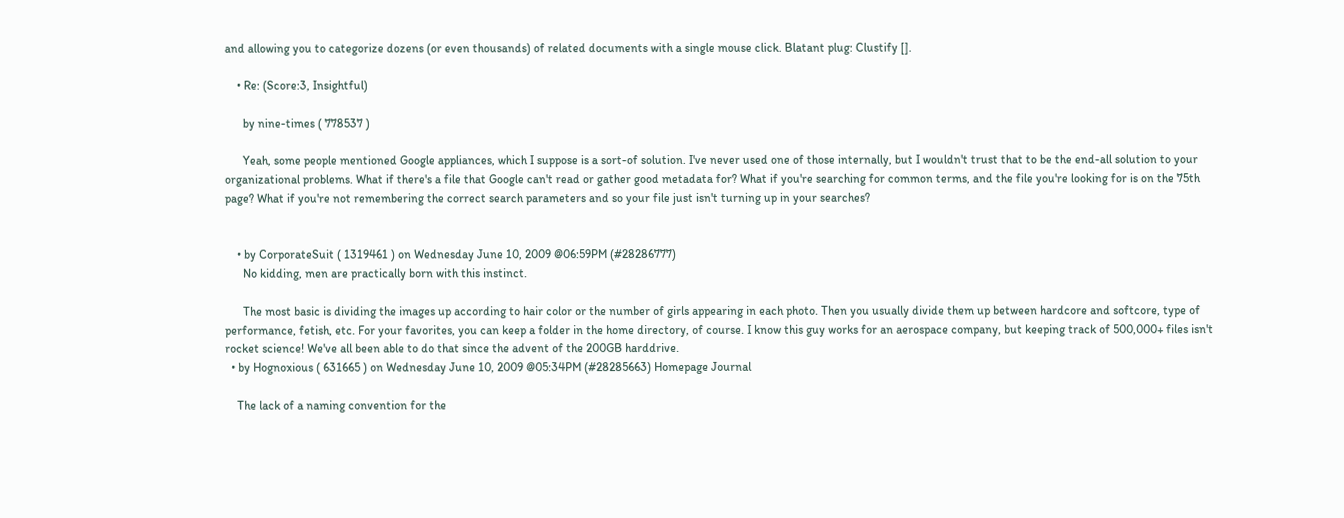and allowing you to categorize dozens (or even thousands) of related documents with a single mouse click. Blatant plug: Clustify [].

    • Re: (Score:3, Insightful)

      by nine-times ( 778537 )

      Yeah, some people mentioned Google appliances, which I suppose is a sort-of solution. I've never used one of those internally, but I wouldn't trust that to be the end-all solution to your organizational problems. What if there's a file that Google can't read or gather good metadata for? What if you're searching for common terms, and the file you're looking for is on the 75th page? What if you're not remembering the correct search parameters and so your file just isn't turning up in your searches?


    • by CorporateSuit ( 1319461 ) on Wednesday June 10, 2009 @06:59PM (#28286777)
      No kidding, men are practically born with this instinct.

      The most basic is dividing the images up according to hair color or the number of girls appearing in each photo. Then you usually divide them up between hardcore and softcore, type of performance, fetish, etc. For your favorites, you can keep a folder in the home directory, of course. I know this guy works for an aerospace company, but keeping track of 500,000+ files isn't rocket science! We've all been able to do that since the advent of the 200GB harddrive.
  • by Hognoxious ( 631665 ) on Wednesday June 10, 2009 @05:34PM (#28285663) Homepage Journal

    The lack of a naming convention for the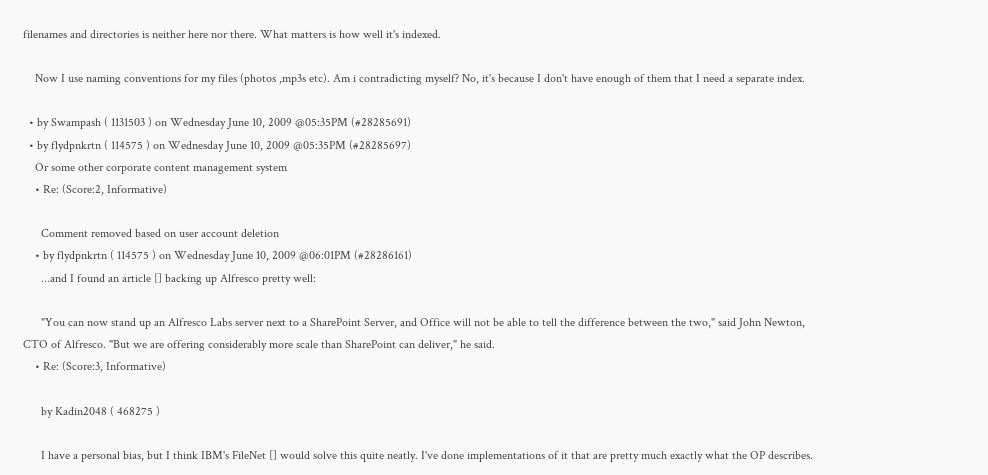filenames and directories is neither here nor there. What matters is how well it's indexed.

    Now I use naming conventions for my files (photos ,mp3s etc). Am i contradicting myself? No, it's because I don't have enough of them that I need a separate index.

  • by Swampash ( 1131503 ) on Wednesday June 10, 2009 @05:35PM (#28285691)
  • by flydpnkrtn ( 114575 ) on Wednesday June 10, 2009 @05:35PM (#28285697)
    Or some other corporate content management system
    • Re: (Score:2, Informative)

      Comment removed based on user account deletion
    • by flydpnkrtn ( 114575 ) on Wednesday June 10, 2009 @06:01PM (#28286161)
      ...and I found an article [] backing up Alfresco pretty well:

      "You can now stand up an Alfresco Labs server next to a SharePoint Server, and Office will not be able to tell the difference between the two," said John Newton, CTO of Alfresco. "But we are offering considerably more scale than SharePoint can deliver," he said.
    • Re: (Score:3, Informative)

      by Kadin2048 ( 468275 )

      I have a personal bias, but I think IBM's FileNet [] would solve this quite neatly. I've done implementations of it that are pretty much exactly what the OP describes.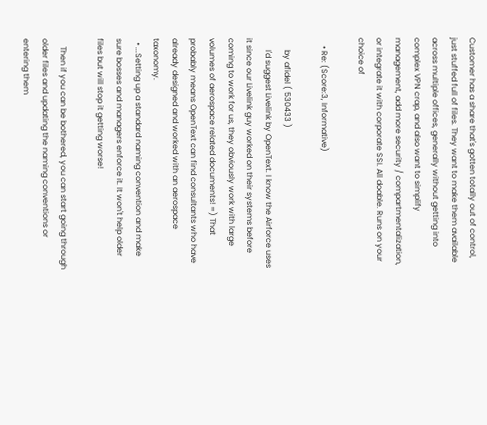Customer has a share that's gotten totally out of control, just stuffed full of files. They want to make them available across multiple offices, generally without getting into complex VPN crap, and also want to simplify management, add more security / compartmentalization, or integrate it with corporate SSI. All doable. Runs on your choice of

    • Re: (Score:3, Informative)

      by afidel ( 530433 )
      I'd suggest Livelink by OpenText. I know the Airforce uses it since our Livelink guy worked on their systems before coming to work for us, they obviously work with large volumes of aerospace related documents! =) That probably means OpenText can find consultants who have already designed and worked with an aerospace taxonomy.
  • ...Setting up a standard naming convention and make sure bosses and managers enforce it. It won't help older files but will stop it getting worse!

    Then if you can be bothered, you can start going through older files and updating the naming conventions or entering them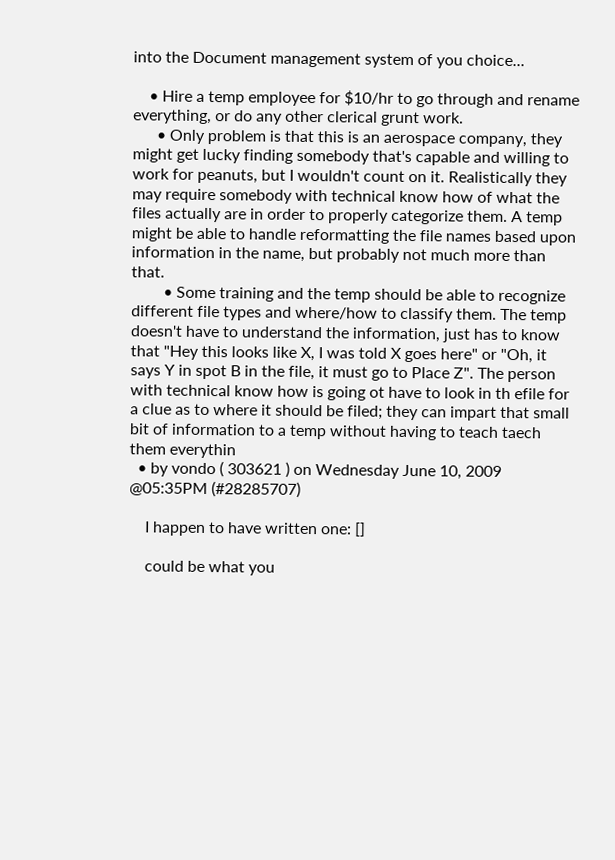into the Document management system of you choice...

    • Hire a temp employee for $10/hr to go through and rename everything, or do any other clerical grunt work.
      • Only problem is that this is an aerospace company, they might get lucky finding somebody that's capable and willing to work for peanuts, but I wouldn't count on it. Realistically they may require somebody with technical know how of what the files actually are in order to properly categorize them. A temp might be able to handle reformatting the file names based upon information in the name, but probably not much more than that.
        • Some training and the temp should be able to recognize different file types and where/how to classify them. The temp doesn't have to understand the information, just has to know that "Hey this looks like X, I was told X goes here" or "Oh, it says Y in spot B in the file, it must go to Place Z". The person with technical know how is going ot have to look in th efile for a clue as to where it should be filed; they can impart that small bit of information to a temp without having to teach taech them everythin
  • by vondo ( 303621 ) on Wednesday June 10, 2009 @05:35PM (#28285707)

    I happen to have written one: []

    could be what you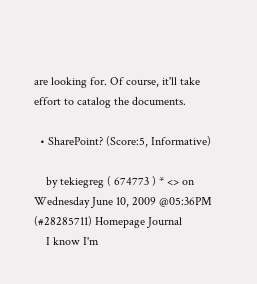are looking for. Of course, it'll take effort to catalog the documents.

  • SharePoint? (Score:5, Informative)

    by tekiegreg ( 674773 ) * <> on Wednesday June 10, 2009 @05:36PM (#28285711) Homepage Journal
    I know I'm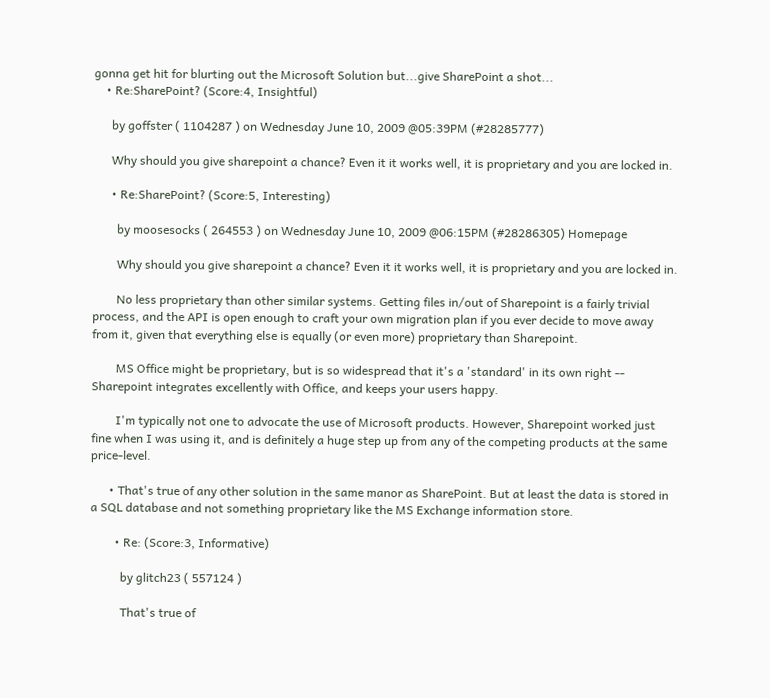gonna get hit for blurting out the Microsoft Solution but...give SharePoint a shot...
    • Re:SharePoint? (Score:4, Insightful)

      by goffster ( 1104287 ) on Wednesday June 10, 2009 @05:39PM (#28285777)

      Why should you give sharepoint a chance? Even it it works well, it is proprietary and you are locked in.

      • Re:SharePoint? (Score:5, Interesting)

        by moosesocks ( 264553 ) on Wednesday June 10, 2009 @06:15PM (#28286305) Homepage

        Why should you give sharepoint a chance? Even it it works well, it is proprietary and you are locked in.

        No less proprietary than other similar systems. Getting files in/out of Sharepoint is a fairly trivial process, and the API is open enough to craft your own migration plan if you ever decide to move away from it, given that everything else is equally (or even more) proprietary than Sharepoint.

        MS Office might be proprietary, but is so widespread that it's a 'standard' in its own right -- Sharepoint integrates excellently with Office, and keeps your users happy.

        I'm typically not one to advocate the use of Microsoft products. However, Sharepoint worked just fine when I was using it, and is definitely a huge step up from any of the competing products at the same price-level.

      • That's true of any other solution in the same manor as SharePoint. But at least the data is stored in a SQL database and not something proprietary like the MS Exchange information store.

        • Re: (Score:3, Informative)

          by glitch23 ( 557124 )

          That's true of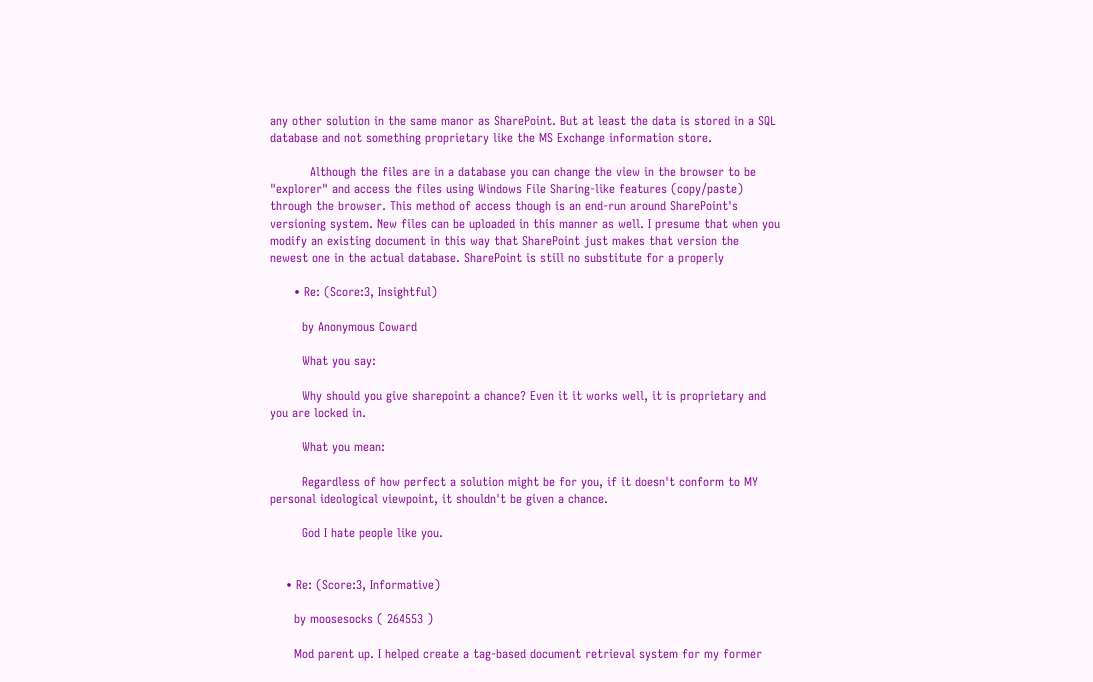any other solution in the same manor as SharePoint. But at least the data is stored in a SQL database and not something proprietary like the MS Exchange information store.

          Although the files are in a database you can change the view in the browser to be "explorer" and access the files using Windows File Sharing-like features (copy/paste) through the browser. This method of access though is an end-run around SharePoint's versioning system. New files can be uploaded in this manner as well. I presume that when you modify an existing document in this way that SharePoint just makes that version the newest one in the actual database. SharePoint is still no substitute for a properly

      • Re: (Score:3, Insightful)

        by Anonymous Coward

        What you say:

        Why should you give sharepoint a chance? Even it it works well, it is proprietary and you are locked in.

        What you mean:

        Regardless of how perfect a solution might be for you, if it doesn't conform to MY personal ideological viewpoint, it shouldn't be given a chance.

        God I hate people like you.


    • Re: (Score:3, Informative)

      by moosesocks ( 264553 )

      Mod parent up. I helped create a tag-based document retrieval system for my former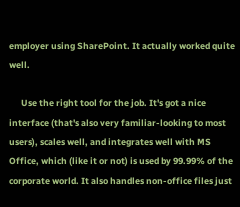employer using SharePoint. It actually worked quite well.

      Use the right tool for the job. It's got a nice interface (that's also very familiar-looking to most users), scales well, and integrates well with MS Office, which (like it or not) is used by 99.99% of the corporate world. It also handles non-office files just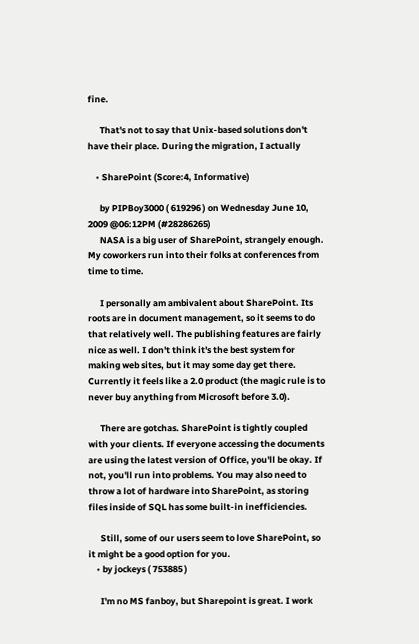fine.

      That's not to say that Unix-based solutions don't have their place. During the migration, I actually

    • SharePoint (Score:4, Informative)

      by PIPBoy3000 ( 619296 ) on Wednesday June 10, 2009 @06:12PM (#28286265)
      NASA is a big user of SharePoint, strangely enough. My coworkers run into their folks at conferences from time to time.

      I personally am ambivalent about SharePoint. Its roots are in document management, so it seems to do that relatively well. The publishing features are fairly nice as well. I don't think it's the best system for making web sites, but it may some day get there. Currently it feels like a 2.0 product (the magic rule is to never buy anything from Microsoft before 3.0).

      There are gotchas. SharePoint is tightly coupled with your clients. If everyone accessing the documents are using the latest version of Office, you'll be okay. If not, you'll run into problems. You may also need to throw a lot of hardware into SharePoint, as storing files inside of SQL has some built-in inefficiencies.

      Still, some of our users seem to love SharePoint, so it might be a good option for you.
    • by jockeys ( 753885 )

      I'm no MS fanboy, but Sharepoint is great. I work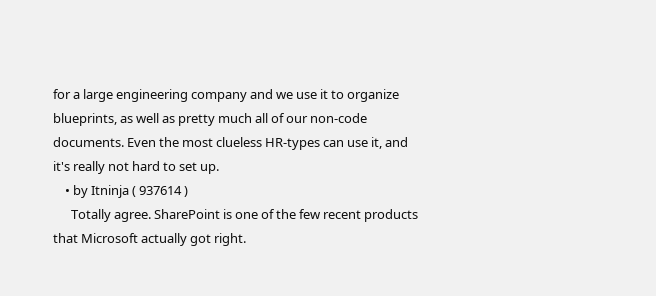for a large engineering company and we use it to organize blueprints, as well as pretty much all of our non-code documents. Even the most clueless HR-types can use it, and it's really not hard to set up.
    • by Itninja ( 937614 )
      Totally agree. SharePoint is one of the few recent products that Microsoft actually got right.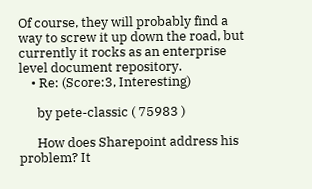Of course, they will probably find a way to screw it up down the road, but currently it rocks as an enterprise level document repository.
    • Re: (Score:3, Interesting)

      by pete-classic ( 75983 )

      How does Sharepoint address his problem? It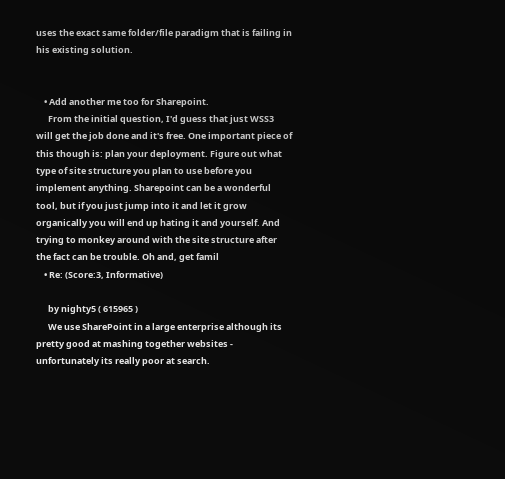uses the exact same folder/file paradigm that is failing in his existing solution.


    • Add another me too for Sharepoint.
      From the initial question, I'd guess that just WSS3 will get the job done and it's free. One important piece of this though is: plan your deployment. Figure out what type of site structure you plan to use before you implement anything. Sharepoint can be a wonderful tool, but if you just jump into it and let it grow organically you will end up hating it and yourself. And trying to monkey around with the site structure after the fact can be trouble. Oh and, get famil
    • Re: (Score:3, Informative)

      by nighty5 ( 615965 )
      We use SharePoint in a large enterprise although its pretty good at mashing together websites - unfortunately its really poor at search.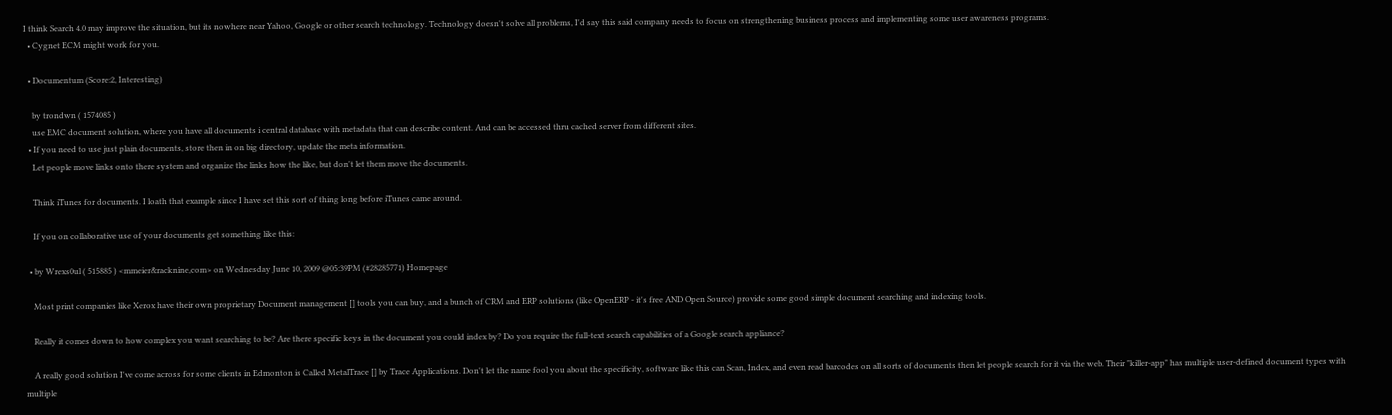I think Search 4.0 may improve the situation, but its nowhere near Yahoo, Google or other search technology. Technology doesn't solve all problems, I'd say this said company needs to focus on strengthening business process and implementing some user awareness programs.
  • Cygnet ECM might work for you.

  • Documentum (Score:2, Interesting)

    by trondwn ( 1574085 )
    use EMC document solution, where you have all documents i central database with metadata that can describe content. And can be accessed thru cached server from different sites.
  • If you need to use just plain documents, store then in on big directory, update the meta information.
    Let people move links onto there system and organize the links how the like, but don't let them move the documents.

    Think iTunes for documents. I loath that example since I have set this sort of thing long before iTunes came around.

    If you on collaborative use of your documents get something like this:

  • by Wrexs0ul ( 515885 ) <mmeier&racknine,com> on Wednesday June 10, 2009 @05:39PM (#28285771) Homepage

    Most print companies like Xerox have their own proprietary Document management [] tools you can buy, and a bunch of CRM and ERP solutions (like OpenERP - it's free AND Open Source) provide some good simple document searching and indexing tools.

    Really it comes down to how complex you want searching to be? Are there specific keys in the document you could index by? Do you require the full-text search capabilities of a Google search appliance?

    A really good solution I've come across for some clients in Edmonton is Called MetalTrace [] by Trace Applications. Don't let the name fool you about the specificity, software like this can Scan, Index, and even read barcodes on all sorts of documents then let people search for it via the web. Their "killer-app" has multiple user-defined document types with multiple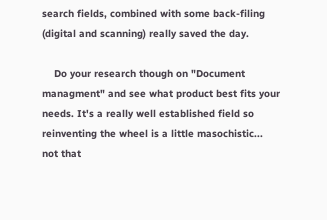search fields, combined with some back-filing (digital and scanning) really saved the day.

    Do your research though on "Document managment" and see what product best fits your needs. It's a really well established field so reinventing the wheel is a little masochistic... not that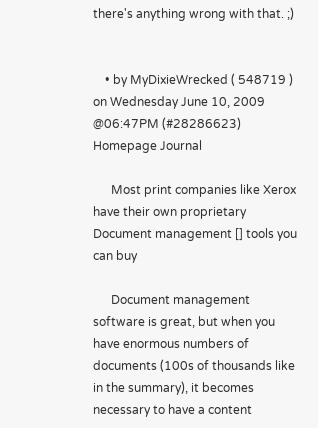there's anything wrong with that. ;)


    • by MyDixieWrecked ( 548719 ) on Wednesday June 10, 2009 @06:47PM (#28286623) Homepage Journal

      Most print companies like Xerox have their own proprietary Document management [] tools you can buy

      Document management software is great, but when you have enormous numbers of documents (100s of thousands like in the summary), it becomes necessary to have a content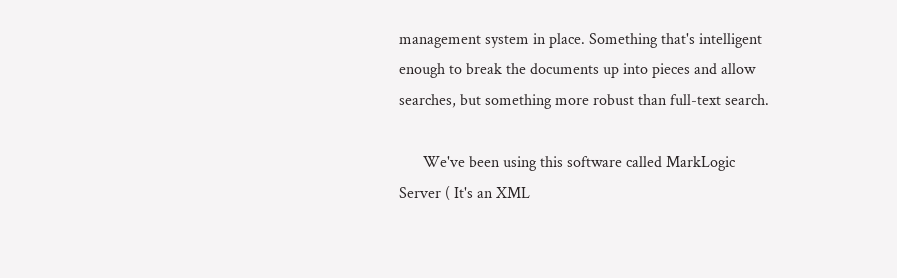management system in place. Something that's intelligent enough to break the documents up into pieces and allow searches, but something more robust than full-text search.

      We've been using this software called MarkLogic Server ( It's an XML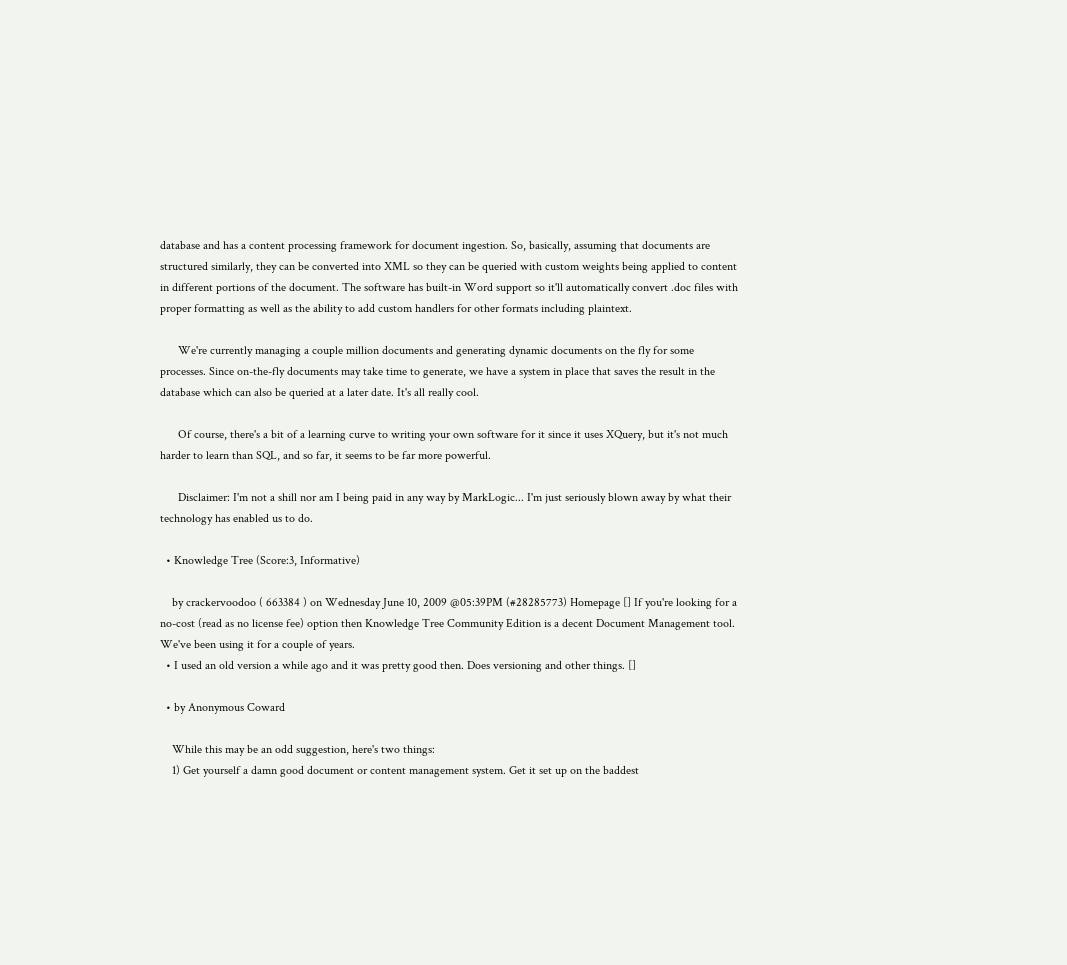database and has a content processing framework for document ingestion. So, basically, assuming that documents are structured similarly, they can be converted into XML so they can be queried with custom weights being applied to content in different portions of the document. The software has built-in Word support so it'll automatically convert .doc files with proper formatting as well as the ability to add custom handlers for other formats including plaintext.

      We're currently managing a couple million documents and generating dynamic documents on the fly for some processes. Since on-the-fly documents may take time to generate, we have a system in place that saves the result in the database which can also be queried at a later date. It's all really cool.

      Of course, there's a bit of a learning curve to writing your own software for it since it uses XQuery, but it's not much harder to learn than SQL, and so far, it seems to be far more powerful.

      Disclaimer: I'm not a shill nor am I being paid in any way by MarkLogic... I'm just seriously blown away by what their technology has enabled us to do.

  • Knowledge Tree (Score:3, Informative)

    by crackervoodoo ( 663384 ) on Wednesday June 10, 2009 @05:39PM (#28285773) Homepage [] If you're looking for a no-cost (read as no license fee) option then Knowledge Tree Community Edition is a decent Document Management tool. We've been using it for a couple of years.
  • I used an old version a while ago and it was pretty good then. Does versioning and other things. []

  • by Anonymous Coward

    While this may be an odd suggestion, here's two things:
    1) Get yourself a damn good document or content management system. Get it set up on the baddest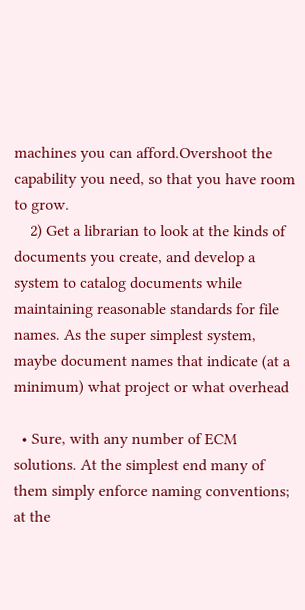machines you can afford.Overshoot the capability you need, so that you have room to grow.
    2) Get a librarian to look at the kinds of documents you create, and develop a system to catalog documents while maintaining reasonable standards for file names. As the super simplest system, maybe document names that indicate (at a minimum) what project or what overhead

  • Sure, with any number of ECM solutions. At the simplest end many of them simply enforce naming conventions; at the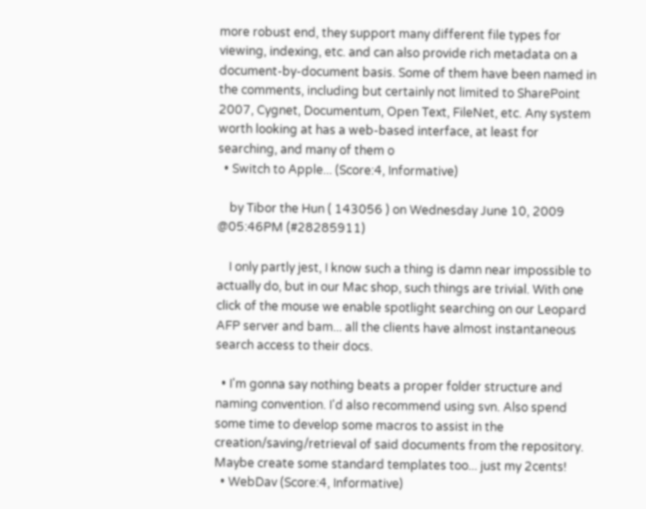more robust end, they support many different file types for viewing, indexing, etc. and can also provide rich metadata on a document-by-document basis. Some of them have been named in the comments, including but certainly not limited to SharePoint 2007, Cygnet, Documentum, Open Text, FileNet, etc. Any system worth looking at has a web-based interface, at least for searching, and many of them o
  • Switch to Apple... (Score:4, Informative)

    by Tibor the Hun ( 143056 ) on Wednesday June 10, 2009 @05:46PM (#28285911)

    I only partly jest, I know such a thing is damn near impossible to actually do, but in our Mac shop, such things are trivial. With one click of the mouse we enable spotlight searching on our Leopard AFP server and bam... all the clients have almost instantaneous search access to their docs.

  • I'm gonna say nothing beats a proper folder structure and naming convention. I'd also recommend using svn. Also spend some time to develop some macros to assist in the creation/saving/retrieval of said documents from the repository. Maybe create some standard templates too... just my 2cents!
  • WebDav (Score:4, Informative)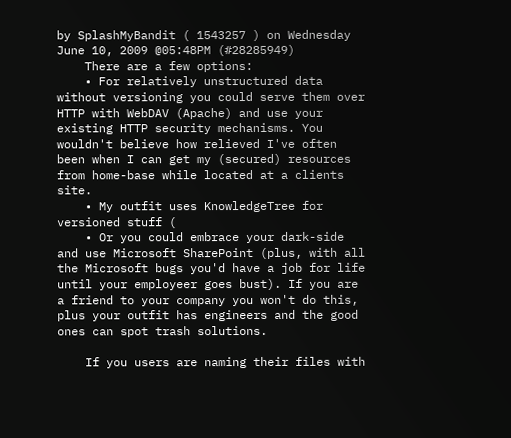by SplashMyBandit ( 1543257 ) on Wednesday June 10, 2009 @05:48PM (#28285949)
    There are a few options:
    • For relatively unstructured data without versioning you could serve them over HTTP with WebDAV (Apache) and use your existing HTTP security mechanisms. You wouldn't believe how relieved I've often been when I can get my (secured) resources from home-base while located at a clients site.
    • My outfit uses KnowledgeTree for versioned stuff (
    • Or you could embrace your dark-side and use Microsoft SharePoint (plus, with all the Microsoft bugs you'd have a job for life until your employeer goes bust). If you are a friend to your company you won't do this, plus your outfit has engineers and the good ones can spot trash solutions.

    If you users are naming their files with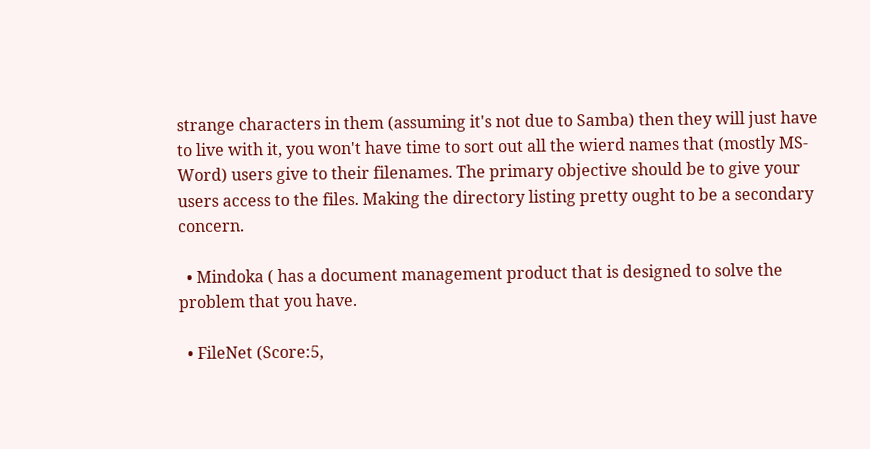strange characters in them (assuming it's not due to Samba) then they will just have to live with it, you won't have time to sort out all the wierd names that (mostly MS-Word) users give to their filenames. The primary objective should be to give your users access to the files. Making the directory listing pretty ought to be a secondary concern.

  • Mindoka ( has a document management product that is designed to solve the problem that you have.

  • FileNet (Score:5,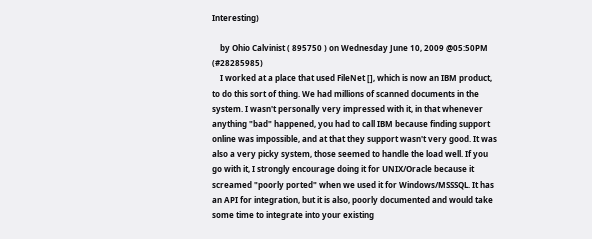Interesting)

    by Ohio Calvinist ( 895750 ) on Wednesday June 10, 2009 @05:50PM (#28285985)
    I worked at a place that used FileNet [], which is now an IBM product, to do this sort of thing. We had millions of scanned documents in the system. I wasn't personally very impressed with it, in that whenever anything "bad" happened, you had to call IBM because finding support online was impossible, and at that they support wasn't very good. It was also a very picky system, those seemed to handle the load well. If you go with it, I strongly encourage doing it for UNIX/Oracle because it screamed "poorly ported" when we used it for Windows/MSSSQL. It has an API for integration, but it is also, poorly documented and would take some time to integrate into your existing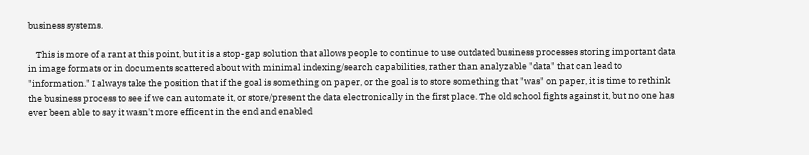business systems.

    This is more of a rant at this point, but it is a stop-gap solution that allows people to continue to use outdated business processes storing important data in image formats or in documents scattered about with minimal indexing/search capabilities, rather than analyzable "data" that can lead to "information." I always take the position that if the goal is something on paper, or the goal is to store something that "was" on paper, it is time to rethink the business process to see if we can automate it, or store/present the data electronically in the first place. The old school fights against it, but no one has ever been able to say it wasn't more efficent in the end and enabled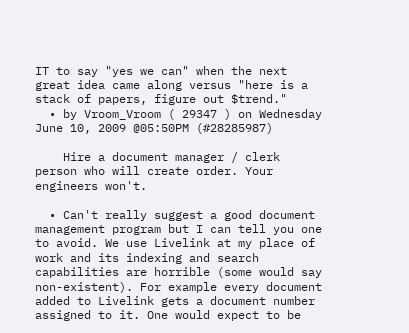IT to say "yes we can" when the next great idea came along versus "here is a stack of papers, figure out $trend."
  • by Vroom_Vroom ( 29347 ) on Wednesday June 10, 2009 @05:50PM (#28285987)

    Hire a document manager / clerk person who will create order. Your engineers won't.

  • Can't really suggest a good document management program but I can tell you one to avoid. We use Livelink at my place of work and its indexing and search capabilities are horrible (some would say non-existent). For example every document added to Livelink gets a document number assigned to it. One would expect to be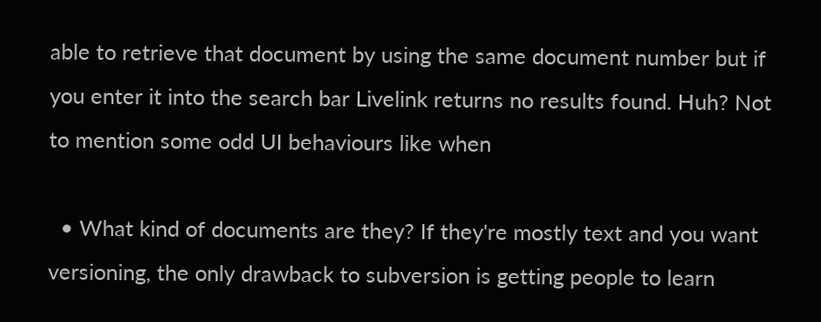able to retrieve that document by using the same document number but if you enter it into the search bar Livelink returns no results found. Huh? Not to mention some odd UI behaviours like when

  • What kind of documents are they? If they're mostly text and you want versioning, the only drawback to subversion is getting people to learn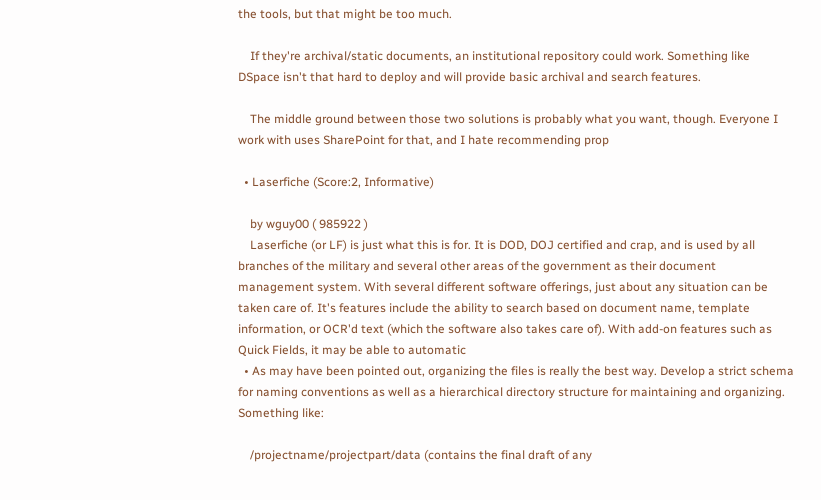the tools, but that might be too much.

    If they're archival/static documents, an institutional repository could work. Something like DSpace isn't that hard to deploy and will provide basic archival and search features.

    The middle ground between those two solutions is probably what you want, though. Everyone I work with uses SharePoint for that, and I hate recommending prop

  • Laserfiche (Score:2, Informative)

    by wguy00 ( 985922 )
    Laserfiche (or LF) is just what this is for. It is DOD, DOJ certified and crap, and is used by all branches of the military and several other areas of the government as their document management system. With several different software offerings, just about any situation can be taken care of. It's features include the ability to search based on document name, template information, or OCR'd text (which the software also takes care of). With add-on features such as Quick Fields, it may be able to automatic
  • As may have been pointed out, organizing the files is really the best way. Develop a strict schema for naming conventions as well as a hierarchical directory structure for maintaining and organizing. Something like:

    /projectname/projectpart/data (contains the final draft of any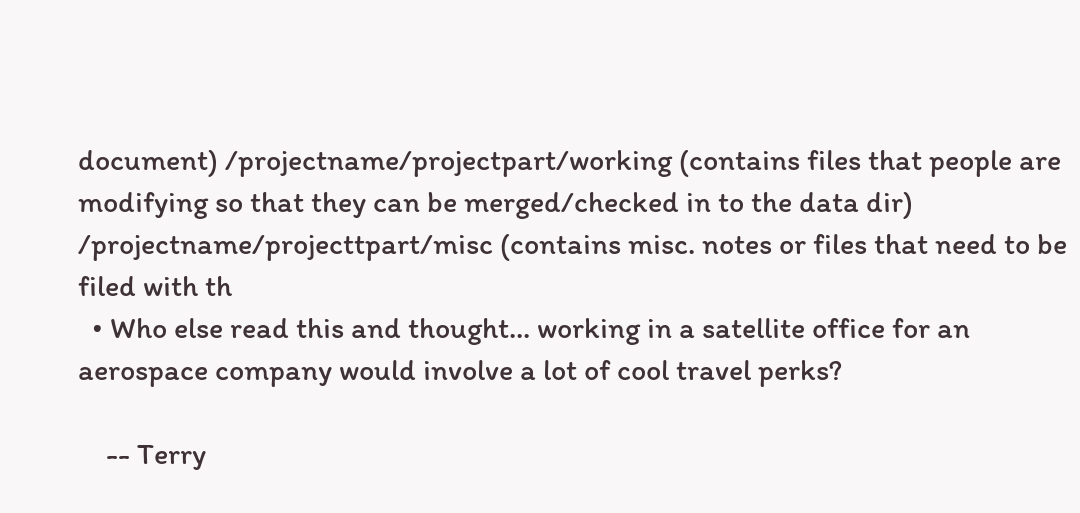document) /projectname/projectpart/working (contains files that people are modifying so that they can be merged/checked in to the data dir) /projectname/projecttpart/misc (contains misc. notes or files that need to be filed with th
  • Who else read this and thought... working in a satellite office for an aerospace company would involve a lot of cool travel perks?

    -- Terry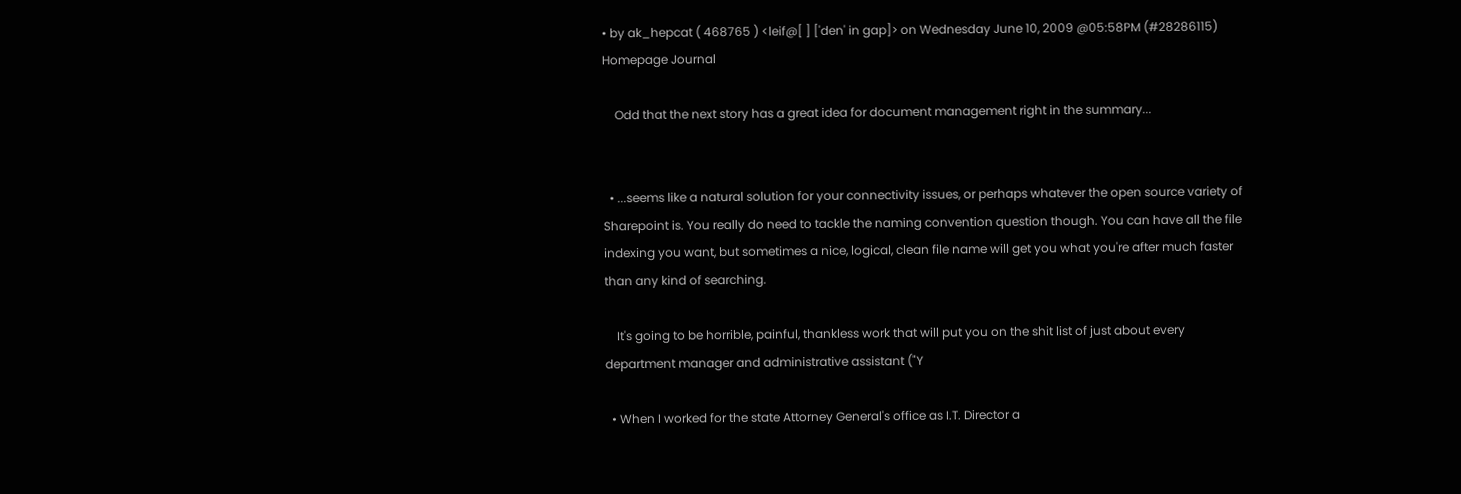• by ak_hepcat ( 468765 ) <leif@[ ] ['den' in gap]> on Wednesday June 10, 2009 @05:58PM (#28286115) Homepage Journal

    Odd that the next story has a great idea for document management right in the summary...


  • ...seems like a natural solution for your connectivity issues, or perhaps whatever the open source variety of Sharepoint is. You really do need to tackle the naming convention question though. You can have all the file indexing you want, but sometimes a nice, logical, clean file name will get you what you're after much faster than any kind of searching.

    It's going to be horrible, painful, thankless work that will put you on the shit list of just about every department manager and administrative assistant ("Y

  • When I worked for the state Attorney General's office as I.T. Director a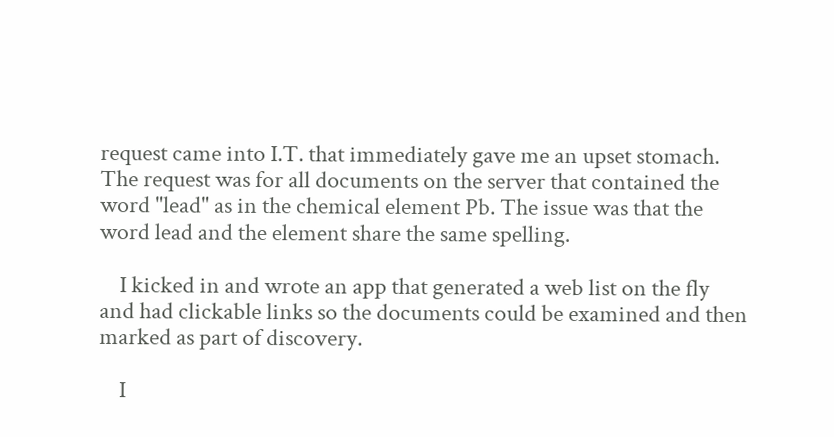request came into I.T. that immediately gave me an upset stomach. The request was for all documents on the server that contained the word "lead" as in the chemical element Pb. The issue was that the word lead and the element share the same spelling.

    I kicked in and wrote an app that generated a web list on the fly and had clickable links so the documents could be examined and then marked as part of discovery.

    I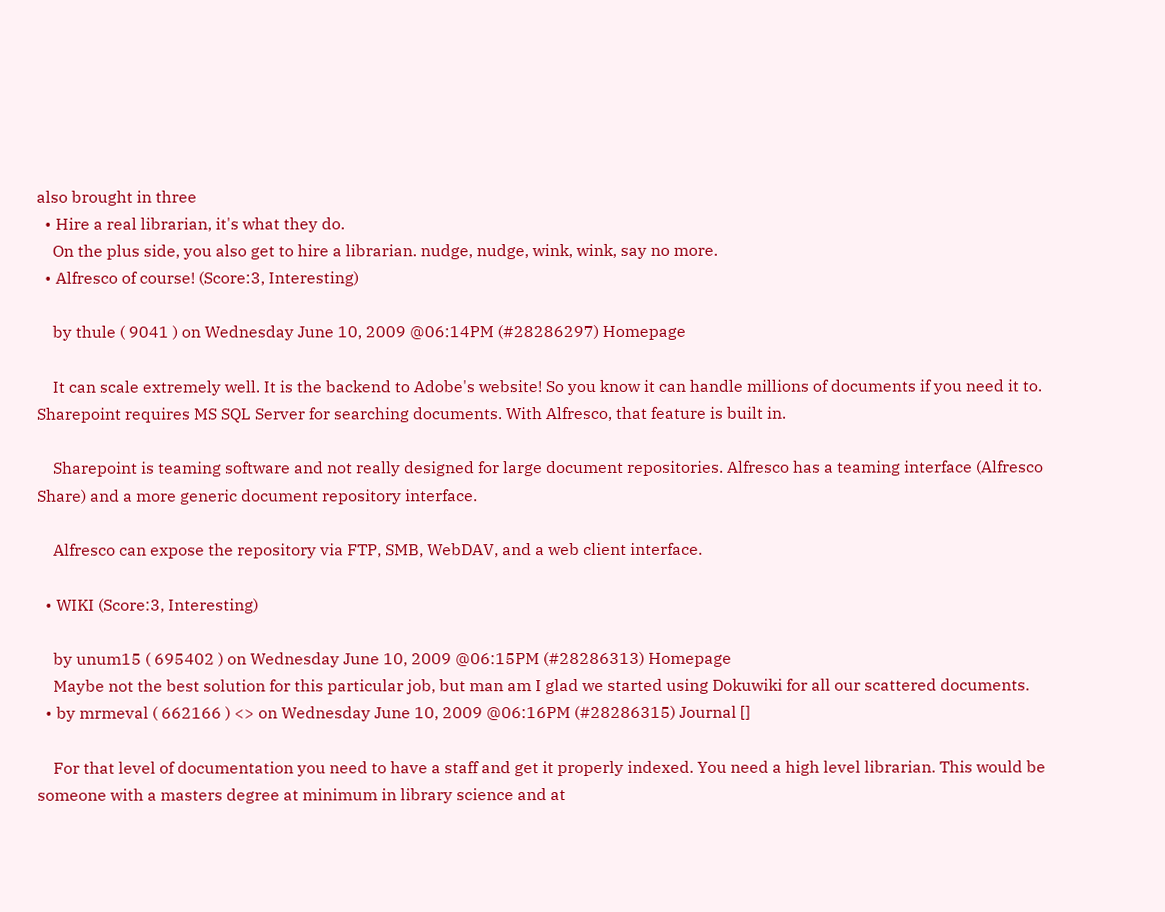also brought in three
  • Hire a real librarian, it's what they do.
    On the plus side, you also get to hire a librarian. nudge, nudge, wink, wink, say no more.
  • Alfresco of course! (Score:3, Interesting)

    by thule ( 9041 ) on Wednesday June 10, 2009 @06:14PM (#28286297) Homepage

    It can scale extremely well. It is the backend to Adobe's website! So you know it can handle millions of documents if you need it to. Sharepoint requires MS SQL Server for searching documents. With Alfresco, that feature is built in.

    Sharepoint is teaming software and not really designed for large document repositories. Alfresco has a teaming interface (Alfresco Share) and a more generic document repository interface.

    Alfresco can expose the repository via FTP, SMB, WebDAV, and a web client interface.

  • WIKI (Score:3, Interesting)

    by unum15 ( 695402 ) on Wednesday June 10, 2009 @06:15PM (#28286313) Homepage
    Maybe not the best solution for this particular job, but man am I glad we started using Dokuwiki for all our scattered documents.
  • by mrmeval ( 662166 ) <> on Wednesday June 10, 2009 @06:16PM (#28286315) Journal []

    For that level of documentation you need to have a staff and get it properly indexed. You need a high level librarian. This would be someone with a masters degree at minimum in library science and at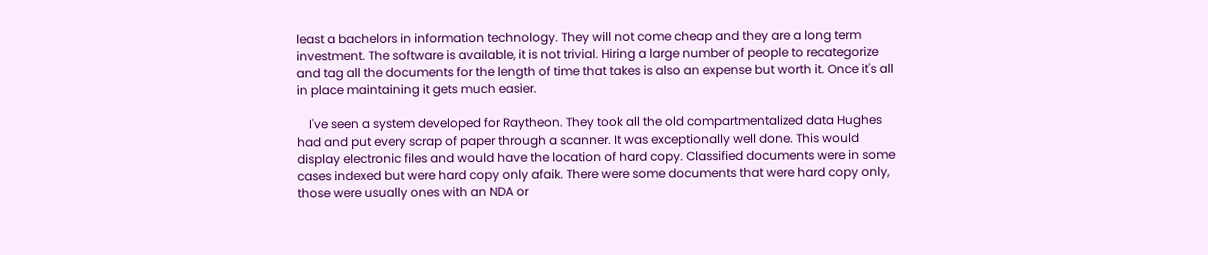least a bachelors in information technology. They will not come cheap and they are a long term investment. The software is available, it is not trivial. Hiring a large number of people to recategorize and tag all the documents for the length of time that takes is also an expense but worth it. Once it's all in place maintaining it gets much easier.

    I've seen a system developed for Raytheon. They took all the old compartmentalized data Hughes had and put every scrap of paper through a scanner. It was exceptionally well done. This would display electronic files and would have the location of hard copy. Classified documents were in some cases indexed but were hard copy only afaik. There were some documents that were hard copy only, those were usually ones with an NDA or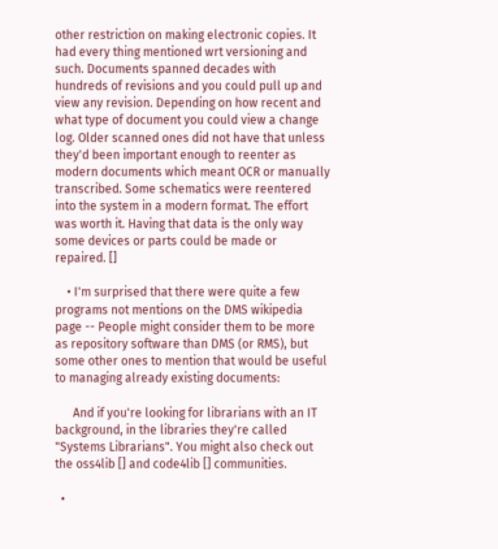other restriction on making electronic copies. It had every thing mentioned wrt versioning and such. Documents spanned decades with hundreds of revisions and you could pull up and view any revision. Depending on how recent and what type of document you could view a change log. Older scanned ones did not have that unless they'd been important enough to reenter as modern documents which meant OCR or manually transcribed. Some schematics were reentered into the system in a modern format. The effort was worth it. Having that data is the only way some devices or parts could be made or repaired. []

    • I'm surprised that there were quite a few programs not mentions on the DMS wikipedia page -- People might consider them to be more as repository software than DMS (or RMS), but some other ones to mention that would be useful to managing already existing documents:

      And if you're looking for librarians with an IT background, in the libraries they're called "Systems Librarians". You might also check out the oss4lib [] and code4lib [] communities.

  •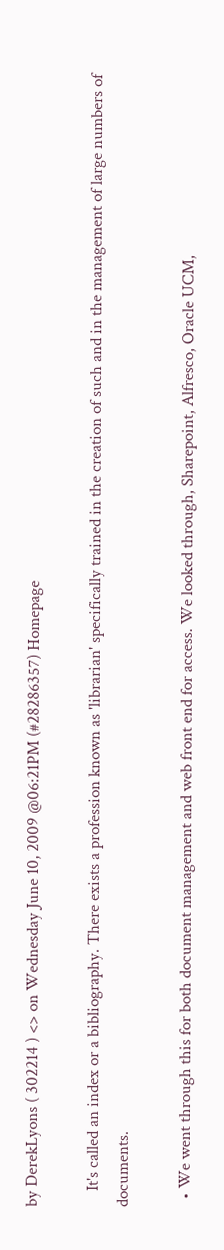by DerekLyons ( 302214 ) <> on Wednesday June 10, 2009 @06:21PM (#28286357) Homepage

    It's called an index or a bibliography. There exists a profession known as 'librarian' specifically trained in the creation of such and in the management of large numbers of documents.

  • We went through this for both document management and web front end for access. We looked through, Sharepoint, Alfresco, Oracle UCM,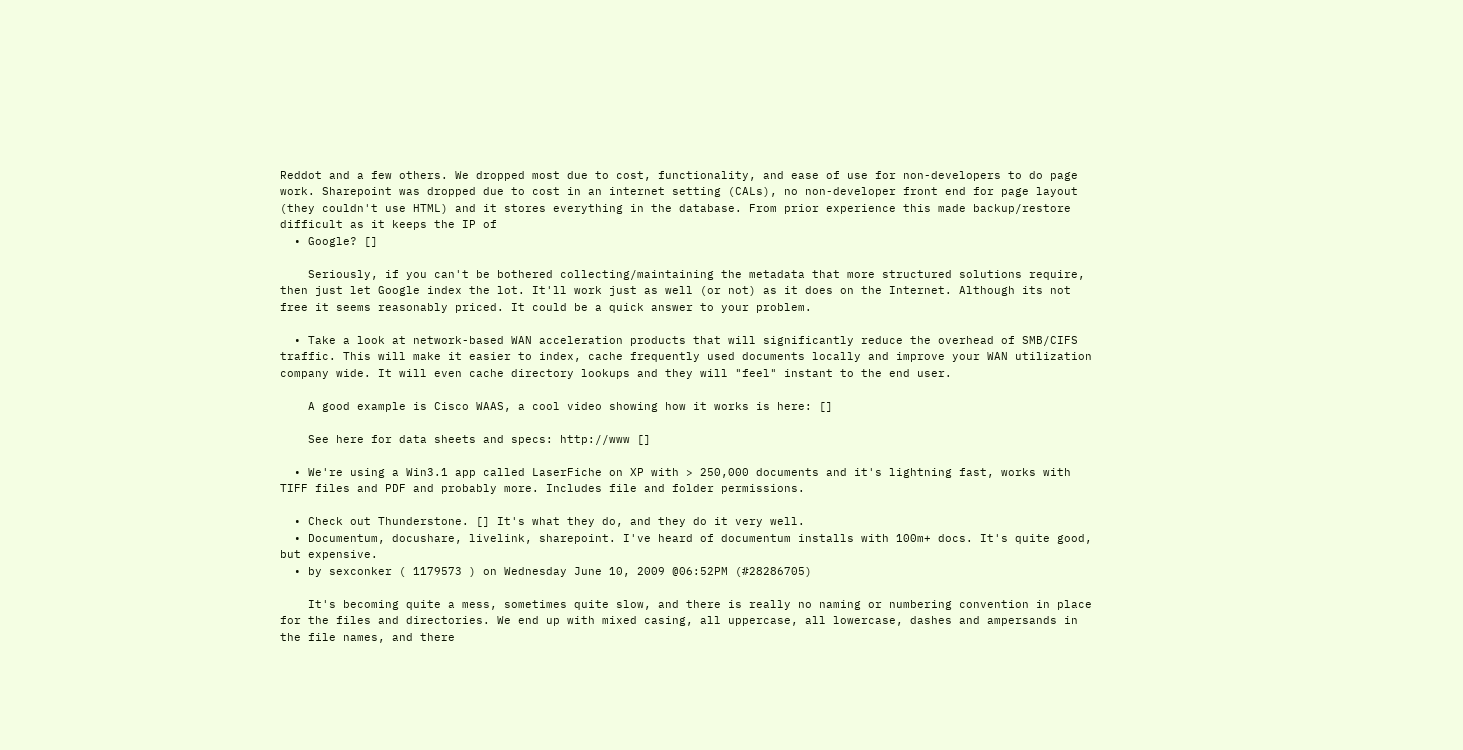Reddot and a few others. We dropped most due to cost, functionality, and ease of use for non-developers to do page work. Sharepoint was dropped due to cost in an internet setting (CALs), no non-developer front end for page layout (they couldn't use HTML) and it stores everything in the database. From prior experience this made backup/restore difficult as it keeps the IP of
  • Google? []

    Seriously, if you can't be bothered collecting/maintaining the metadata that more structured solutions require, then just let Google index the lot. It'll work just as well (or not) as it does on the Internet. Although its not free it seems reasonably priced. It could be a quick answer to your problem.

  • Take a look at network-based WAN acceleration products that will significantly reduce the overhead of SMB/CIFS traffic. This will make it easier to index, cache frequently used documents locally and improve your WAN utilization company wide. It will even cache directory lookups and they will "feel" instant to the end user.

    A good example is Cisco WAAS, a cool video showing how it works is here: []

    See here for data sheets and specs: http://www []

  • We're using a Win3.1 app called LaserFiche on XP with > 250,000 documents and it's lightning fast, works with TIFF files and PDF and probably more. Includes file and folder permissions.

  • Check out Thunderstone. [] It's what they do, and they do it very well.
  • Documentum, docushare, livelink, sharepoint. I've heard of documentum installs with 100m+ docs. It's quite good, but expensive.
  • by sexconker ( 1179573 ) on Wednesday June 10, 2009 @06:52PM (#28286705)

    It's becoming quite a mess, sometimes quite slow, and there is really no naming or numbering convention in place for the files and directories. We end up with mixed casing, all uppercase, all lowercase, dashes and ampersands in the file names, and there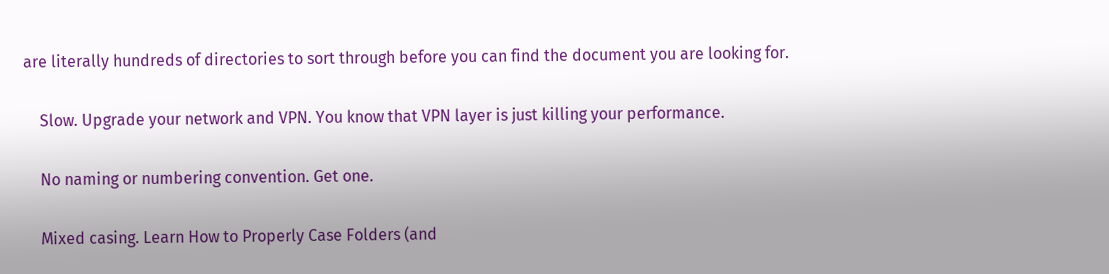are literally hundreds of directories to sort through before you can find the document you are looking for.

    Slow. Upgrade your network and VPN. You know that VPN layer is just killing your performance.

    No naming or numbering convention. Get one.

    Mixed casing. Learn How to Properly Case Folders (and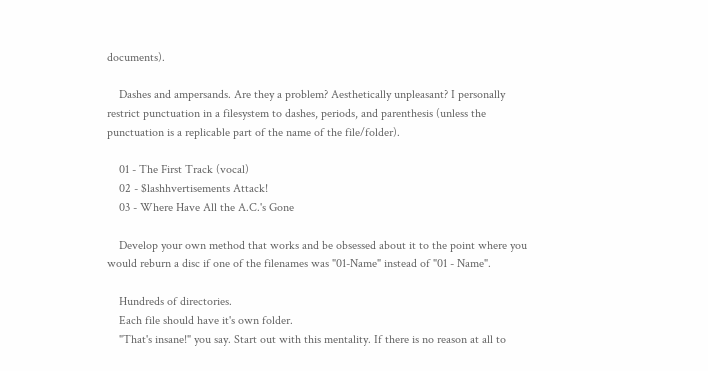documents).

    Dashes and ampersands. Are they a problem? Aesthetically unpleasant? I personally restrict punctuation in a filesystem to dashes, periods, and parenthesis (unless the punctuation is a replicable part of the name of the file/folder).

    01 - The First Track (vocal)
    02 - $lashhvertisements Attack!
    03 - Where Have All the A.C.'s Gone

    Develop your own method that works and be obsessed about it to the point where you would reburn a disc if one of the filenames was "01-Name" instead of "01 - Name".

    Hundreds of directories.
    Each file should have it's own folder.
    "That's insane!" you say. Start out with this mentality. If there is no reason at all to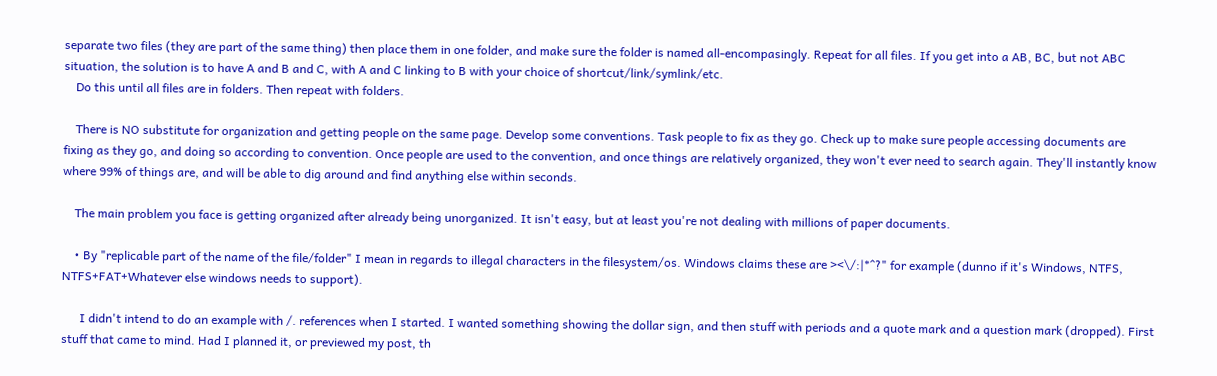separate two files (they are part of the same thing) then place them in one folder, and make sure the folder is named all-encompasingly. Repeat for all files. If you get into a AB, BC, but not ABC situation, the solution is to have A and B and C, with A and C linking to B with your choice of shortcut/link/symlink/etc.
    Do this until all files are in folders. Then repeat with folders.

    There is NO substitute for organization and getting people on the same page. Develop some conventions. Task people to fix as they go. Check up to make sure people accessing documents are fixing as they go, and doing so according to convention. Once people are used to the convention, and once things are relatively organized, they won't ever need to search again. They'll instantly know where 99% of things are, and will be able to dig around and find anything else within seconds.

    The main problem you face is getting organized after already being unorganized. It isn't easy, but at least you're not dealing with millions of paper documents.

    • By "replicable part of the name of the file/folder" I mean in regards to illegal characters in the filesystem/os. Windows claims these are ><\/:|*^?" for example (dunno if it's Windows, NTFS, NTFS+FAT+Whatever else windows needs to support).

      I didn't intend to do an example with /. references when I started. I wanted something showing the dollar sign, and then stuff with periods and a quote mark and a question mark (dropped). First stuff that came to mind. Had I planned it, or previewed my post, th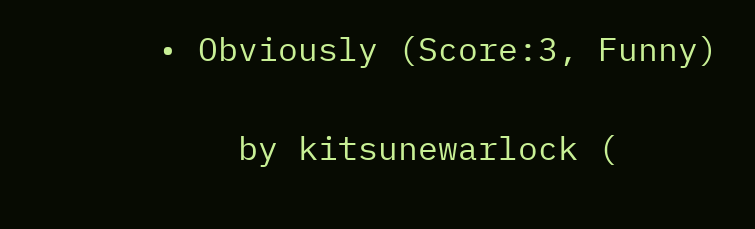• Obviously (Score:3, Funny)

    by kitsunewarlock (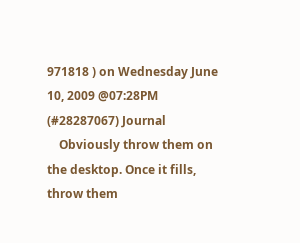971818 ) on Wednesday June 10, 2009 @07:28PM (#28287067) Journal
    Obviously throw them on the desktop. Once it fills, throw them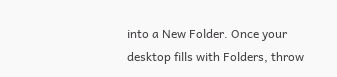into a New Folder. Once your desktop fills with Folders, throw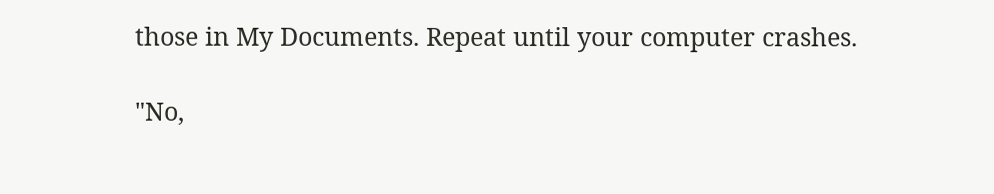those in My Documents. Repeat until your computer crashes.

"No,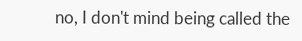no, I don't mind being called the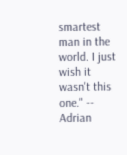smartest man in the world. I just wish it wasn't this one." -- Adrian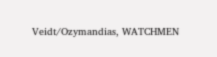Veidt/Ozymandias, WATCHMEN